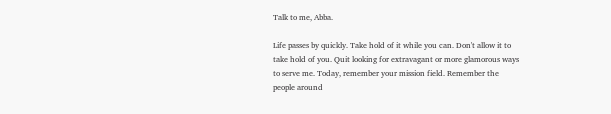Talk to me, Abba.

Life passes by quickly. Take hold of it while you can. Don't allow it to take hold of you. Quit looking for extravagant or more glamorous ways to serve me. Today, remember your mission field. Remember the people around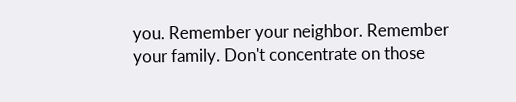you. Remember your neighbor. Remember your family. Don't concentrate on those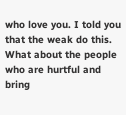who love you. I told you that the weak do this. What about the people who are hurtful and bring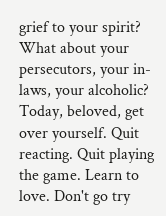grief to your spirit? What about your persecutors, your in-laws, your alcoholic? Today, beloved, get over yourself. Quit reacting. Quit playing the game. Learn to love. Don't go try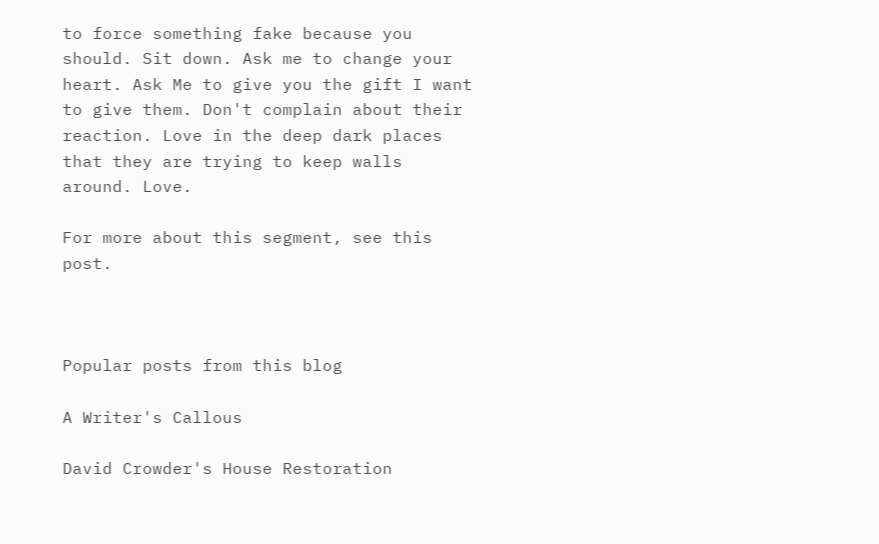to force something fake because you should. Sit down. Ask me to change your heart. Ask Me to give you the gift I want to give them. Don't complain about their reaction. Love in the deep dark places that they are trying to keep walls around. Love.

For more about this segment, see this post.



Popular posts from this blog

A Writer's Callous

David Crowder's House Restoration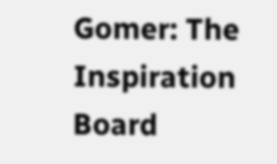Gomer: The Inspiration Board